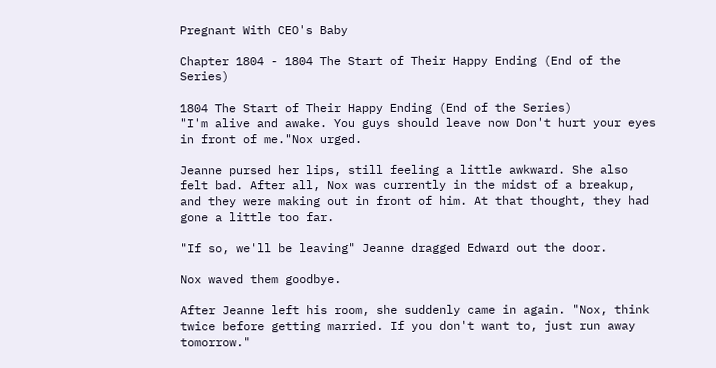Pregnant With CEO's Baby

Chapter 1804 - 1804 The Start of Their Happy Ending (End of the Series)

1804 The Start of Their Happy Ending (End of the Series)
"I'm alive and awake. You guys should leave now Don't hurt your eyes in front of me."Nox urged.

Jeanne pursed her lips, still feeling a little awkward. She also felt bad. After all, Nox was currently in the midst of a breakup, and they were making out in front of him. At that thought, they had gone a little too far.

"If so, we'll be leaving" Jeanne dragged Edward out the door.

Nox waved them goodbye.

After Jeanne left his room, she suddenly came in again. "Nox, think twice before getting married. If you don't want to, just run away tomorrow."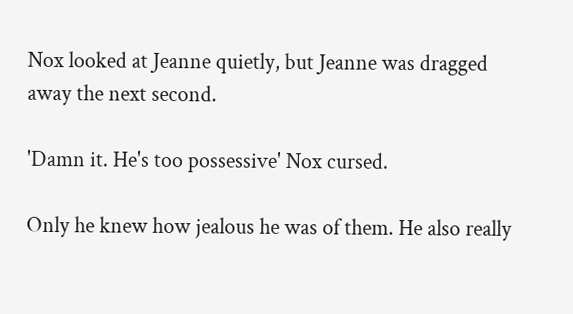Nox looked at Jeanne quietly, but Jeanne was dragged away the next second.

'Damn it. He's too possessive' Nox cursed.

Only he knew how jealous he was of them. He also really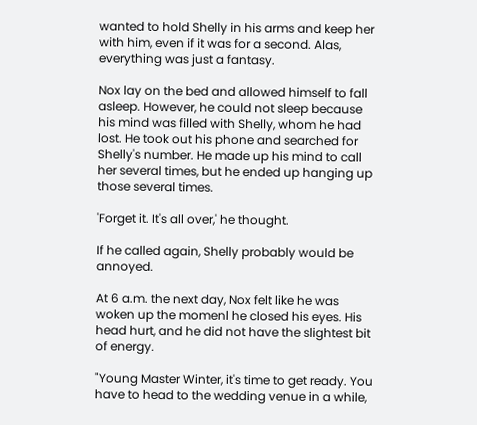wanted to hold Shelly in his arms and keep her with him, even if it was for a second. Alas, everything was just a fantasy.

Nox lay on the bed and allowed himself to fall asleep. However, he could not sleep because his mind was filled with Shelly, whom he had lost. He took out his phone and searched for Shelly's number. He made up his mind to call her several times, but he ended up hanging up those several times.

'Forget it. It's all over,' he thought.

If he called again, Shelly probably would be annoyed.

At 6 a.m. the next day, Nox felt like he was woken up the momenl he closed his eyes. His head hurt, and he did not have the slightest bit of energy.

"Young Master Winter, it's time to get ready. You have to head to the wedding venue in a while,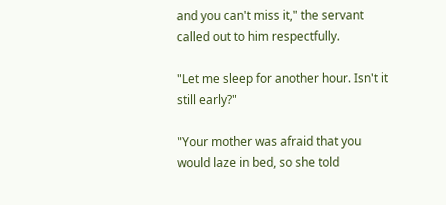and you can't miss it," the servant called out to him respectfully.

"Let me sleep for another hour. Isn't it still early?"

"Your mother was afraid that you would laze in bed, so she told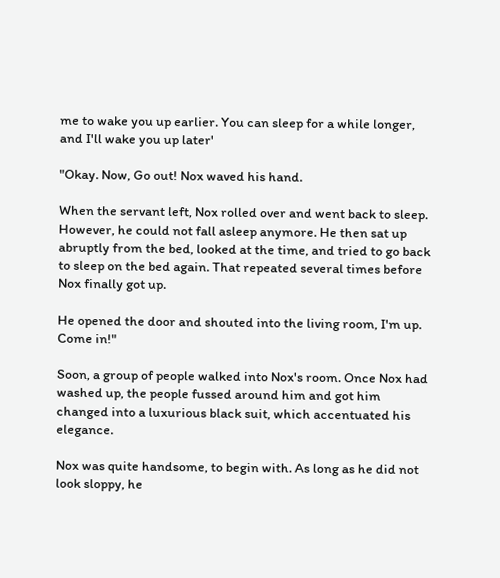me to wake you up earlier. You can sleep for a while longer, and I'll wake you up later'

"Okay. Now, Go out! Nox waved his hand.

When the servant left, Nox rolled over and went back to sleep. However, he could not fall asleep anymore. He then sat up abruptly from the bed, looked at the time, and tried to go back to sleep on the bed again. That repeated several times before Nox finally got up.

He opened the door and shouted into the living room, I'm up. Come in!"

Soon, a group of people walked into Nox's room. Once Nox had washed up, the people fussed around him and got him changed into a luxurious black suit, which accentuated his elegance.

Nox was quite handsome, to begin with. As long as he did not look sloppy, he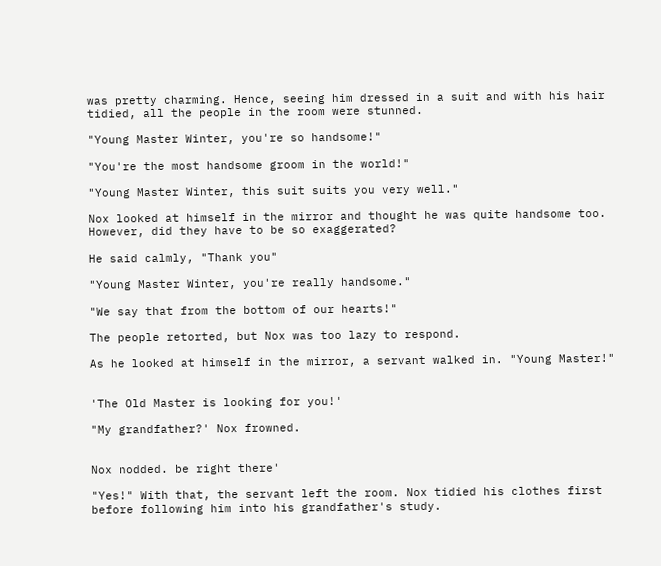was pretty charming. Hence, seeing him dressed in a suit and with his hair tidied, all the people in the room were stunned.

"Young Master Winter, you're so handsome!"

"You're the most handsome groom in the world!"

"Young Master Winter, this suit suits you very well."

Nox looked at himself in the mirror and thought he was quite handsome too. However, did they have to be so exaggerated?

He said calmly, "Thank you"

"Young Master Winter, you're really handsome."

"We say that from the bottom of our hearts!"

The people retorted, but Nox was too lazy to respond.

As he looked at himself in the mirror, a servant walked in. "Young Master!"


'The Old Master is looking for you!'

"My grandfather?' Nox frowned.


Nox nodded. be right there'

"Yes!" With that, the servant left the room. Nox tidied his clothes first before following him into his grandfather's study.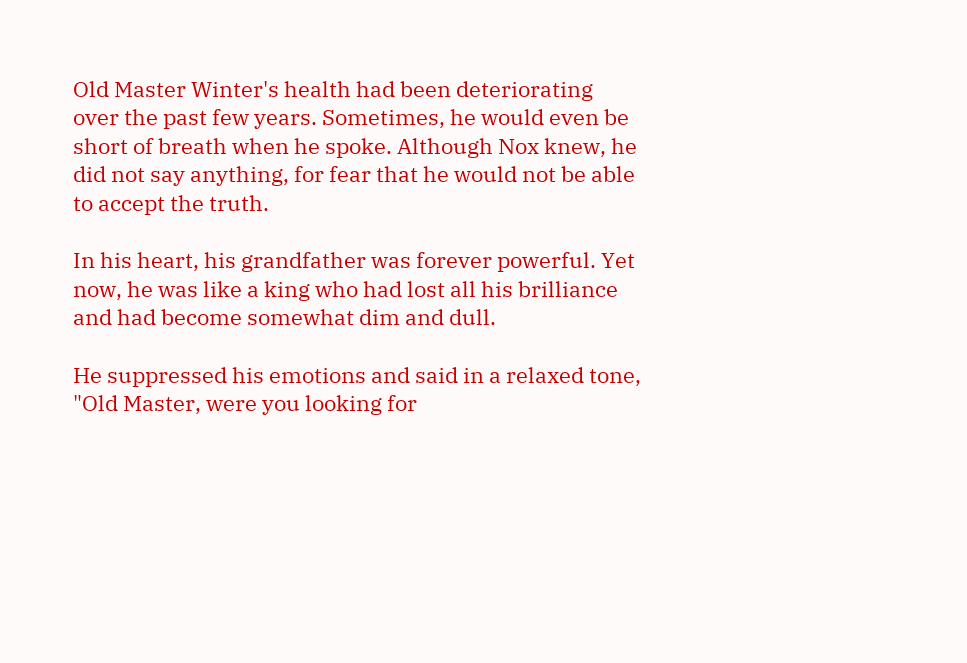Old Master Winter's health had been deteriorating over the past few years. Sometimes, he would even be short of breath when he spoke. Although Nox knew, he did not say anything, for fear that he would not be able to accept the truth.

In his heart, his grandfather was forever powerful. Yet now, he was like a king who had lost all his brilliance and had become somewhat dim and dull.

He suppressed his emotions and said in a relaxed tone, "Old Master, were you looking for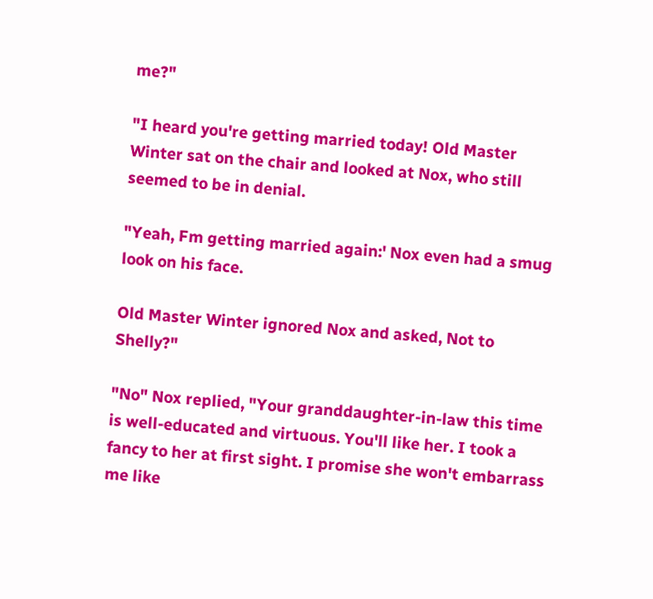me?"

"I heard you're getting married today! Old Master Winter sat on the chair and looked at Nox, who still seemed to be in denial.

"Yeah, Fm getting married again:' Nox even had a smug look on his face.

Old Master Winter ignored Nox and asked, Not to Shelly?"

"No" Nox replied, "Your granddaughter-in-law this time is well-educated and virtuous. You'll like her. I took a fancy to her at first sight. I promise she won't embarrass me like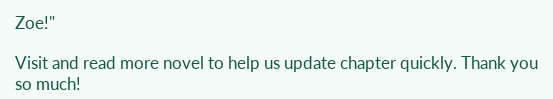Zoe!"

Visit and read more novel to help us update chapter quickly. Thank you so much!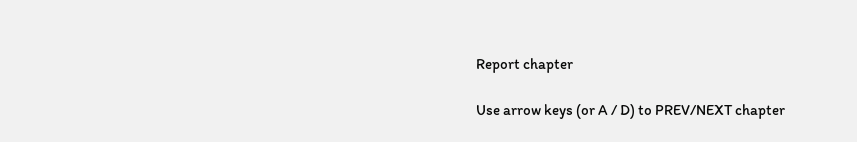Report chapter

Use arrow keys (or A / D) to PREV/NEXT chapter